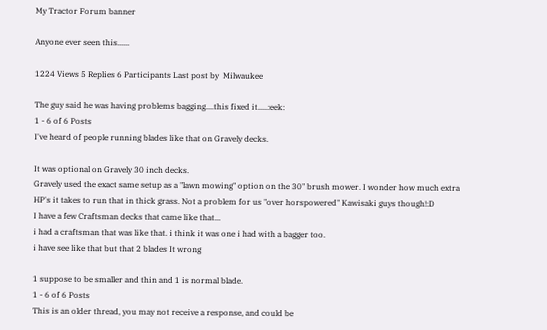My Tractor Forum banner

Anyone ever seen this......

1224 Views 5 Replies 6 Participants Last post by  Milwaukee

The guy said he was having problems bagging....this fixed it.....:eek:
1 - 6 of 6 Posts
I've heard of people running blades like that on Gravely decks.

It was optional on Gravely 30 inch decks.
Gravely used the exact same setup as a "lawn mowing" option on the 30" brush mower. I wonder how much extra HP's it takes to run that in thick grass. Not a problem for us "over horspowered" Kawisaki guys though!:D
I have a few Craftsman decks that came like that...
i had a craftsman that was like that. i think it was one i had with a bagger too.
i have see like that but that 2 blades It wrong

1 suppose to be smaller and thin and 1 is normal blade.
1 - 6 of 6 Posts
This is an older thread, you may not receive a response, and could be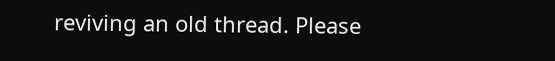reviving an old thread. Please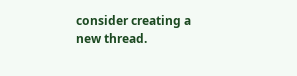consider creating a new thread.